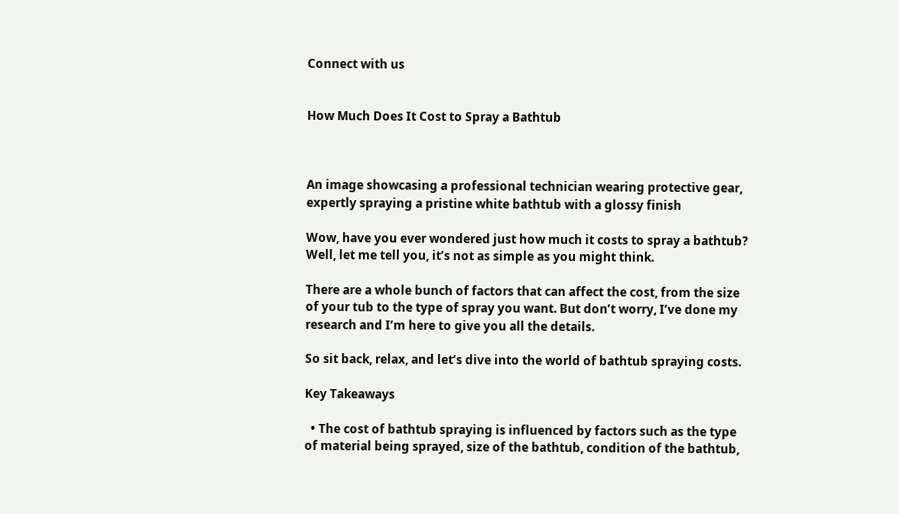Connect with us


How Much Does It Cost to Spray a Bathtub



An image showcasing a professional technician wearing protective gear, expertly spraying a pristine white bathtub with a glossy finish

Wow, have you ever wondered just how much it costs to spray a bathtub? Well, let me tell you, it’s not as simple as you might think.

There are a whole bunch of factors that can affect the cost, from the size of your tub to the type of spray you want. But don’t worry, I’ve done my research and I’m here to give you all the details.

So sit back, relax, and let’s dive into the world of bathtub spraying costs.

Key Takeaways

  • The cost of bathtub spraying is influenced by factors such as the type of material being sprayed, size of the bathtub, condition of the bathtub,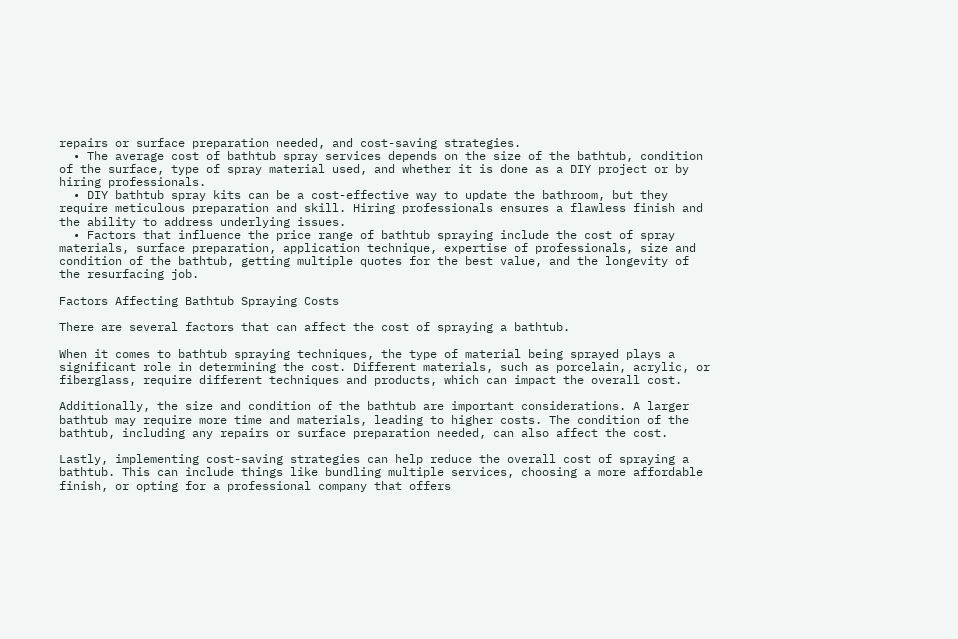repairs or surface preparation needed, and cost-saving strategies.
  • The average cost of bathtub spray services depends on the size of the bathtub, condition of the surface, type of spray material used, and whether it is done as a DIY project or by hiring professionals.
  • DIY bathtub spray kits can be a cost-effective way to update the bathroom, but they require meticulous preparation and skill. Hiring professionals ensures a flawless finish and the ability to address underlying issues.
  • Factors that influence the price range of bathtub spraying include the cost of spray materials, surface preparation, application technique, expertise of professionals, size and condition of the bathtub, getting multiple quotes for the best value, and the longevity of the resurfacing job.

Factors Affecting Bathtub Spraying Costs

There are several factors that can affect the cost of spraying a bathtub.

When it comes to bathtub spraying techniques, the type of material being sprayed plays a significant role in determining the cost. Different materials, such as porcelain, acrylic, or fiberglass, require different techniques and products, which can impact the overall cost.

Additionally, the size and condition of the bathtub are important considerations. A larger bathtub may require more time and materials, leading to higher costs. The condition of the bathtub, including any repairs or surface preparation needed, can also affect the cost.

Lastly, implementing cost-saving strategies can help reduce the overall cost of spraying a bathtub. This can include things like bundling multiple services, choosing a more affordable finish, or opting for a professional company that offers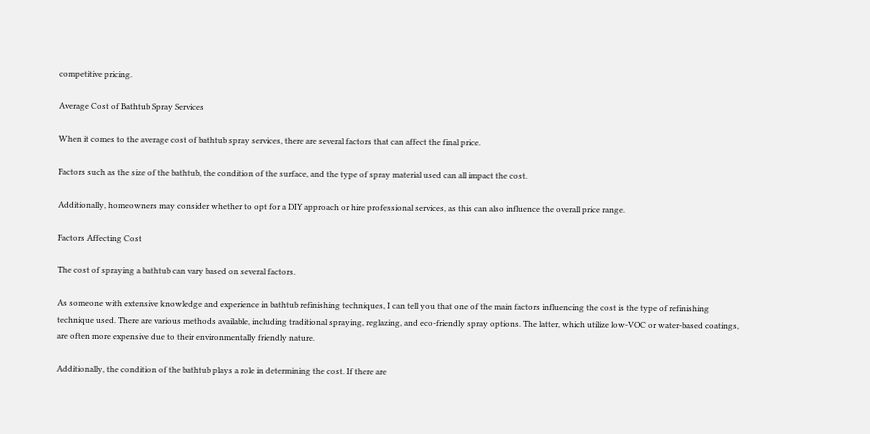competitive pricing.

Average Cost of Bathtub Spray Services

When it comes to the average cost of bathtub spray services, there are several factors that can affect the final price.

Factors such as the size of the bathtub, the condition of the surface, and the type of spray material used can all impact the cost.

Additionally, homeowners may consider whether to opt for a DIY approach or hire professional services, as this can also influence the overall price range.

Factors Affecting Cost

The cost of spraying a bathtub can vary based on several factors.

As someone with extensive knowledge and experience in bathtub refinishing techniques, I can tell you that one of the main factors influencing the cost is the type of refinishing technique used. There are various methods available, including traditional spraying, reglazing, and eco-friendly spray options. The latter, which utilize low-VOC or water-based coatings, are often more expensive due to their environmentally friendly nature.

Additionally, the condition of the bathtub plays a role in determining the cost. If there are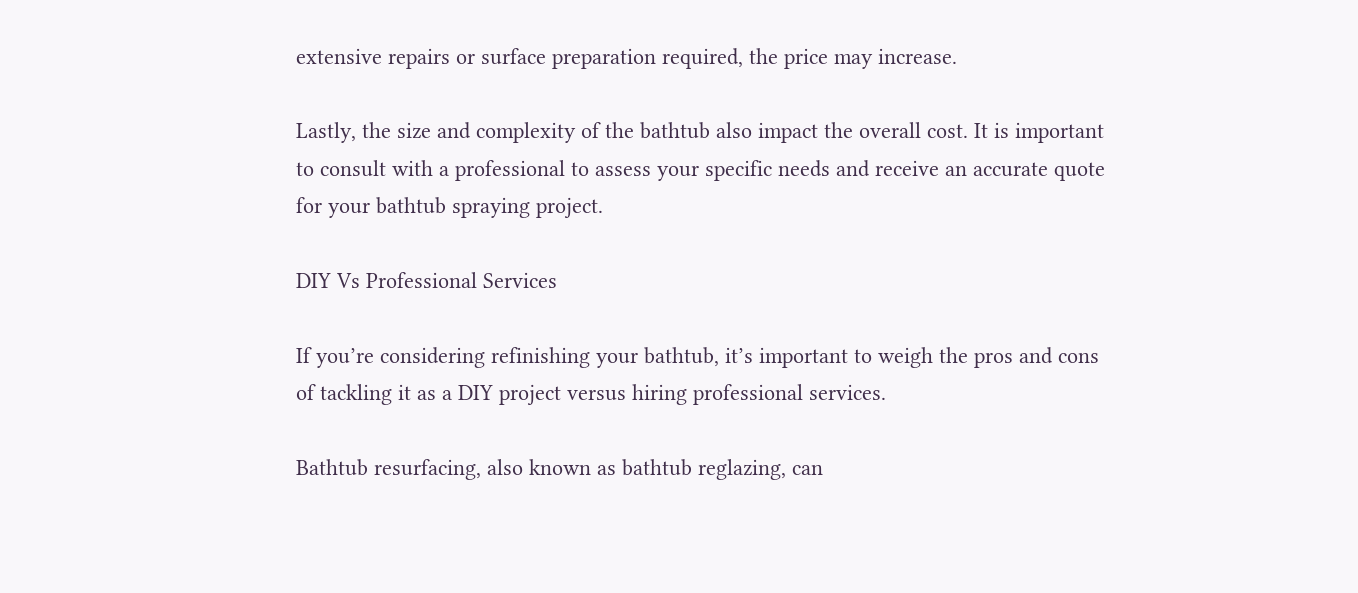extensive repairs or surface preparation required, the price may increase.

Lastly, the size and complexity of the bathtub also impact the overall cost. It is important to consult with a professional to assess your specific needs and receive an accurate quote for your bathtub spraying project.

DIY Vs Professional Services

If you’re considering refinishing your bathtub, it’s important to weigh the pros and cons of tackling it as a DIY project versus hiring professional services.

Bathtub resurfacing, also known as bathtub reglazing, can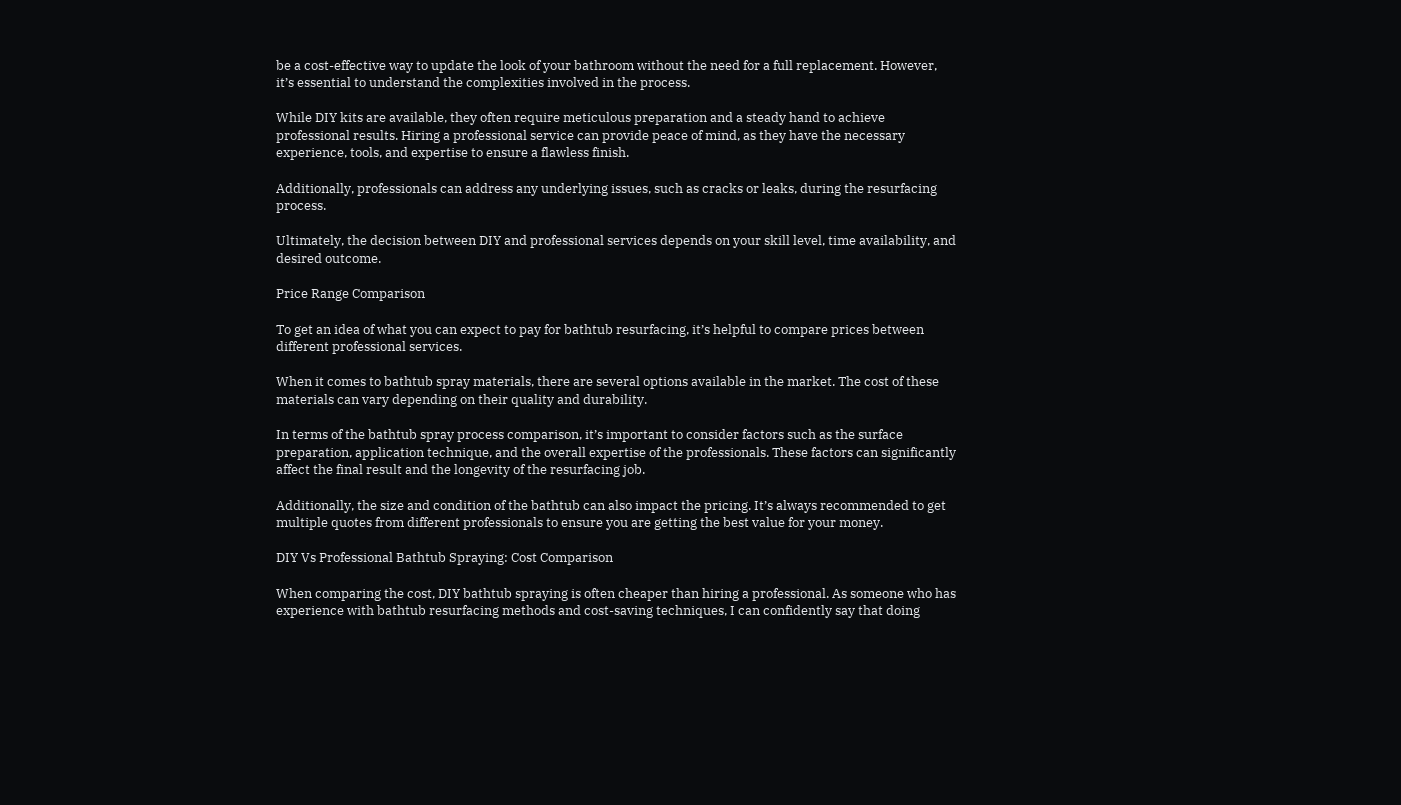be a cost-effective way to update the look of your bathroom without the need for a full replacement. However, it’s essential to understand the complexities involved in the process.

While DIY kits are available, they often require meticulous preparation and a steady hand to achieve professional results. Hiring a professional service can provide peace of mind, as they have the necessary experience, tools, and expertise to ensure a flawless finish.

Additionally, professionals can address any underlying issues, such as cracks or leaks, during the resurfacing process.

Ultimately, the decision between DIY and professional services depends on your skill level, time availability, and desired outcome.

Price Range Comparison

To get an idea of what you can expect to pay for bathtub resurfacing, it’s helpful to compare prices between different professional services.

When it comes to bathtub spray materials, there are several options available in the market. The cost of these materials can vary depending on their quality and durability.

In terms of the bathtub spray process comparison, it’s important to consider factors such as the surface preparation, application technique, and the overall expertise of the professionals. These factors can significantly affect the final result and the longevity of the resurfacing job.

Additionally, the size and condition of the bathtub can also impact the pricing. It’s always recommended to get multiple quotes from different professionals to ensure you are getting the best value for your money.

DIY Vs Professional Bathtub Spraying: Cost Comparison

When comparing the cost, DIY bathtub spraying is often cheaper than hiring a professional. As someone who has experience with bathtub resurfacing methods and cost-saving techniques, I can confidently say that doing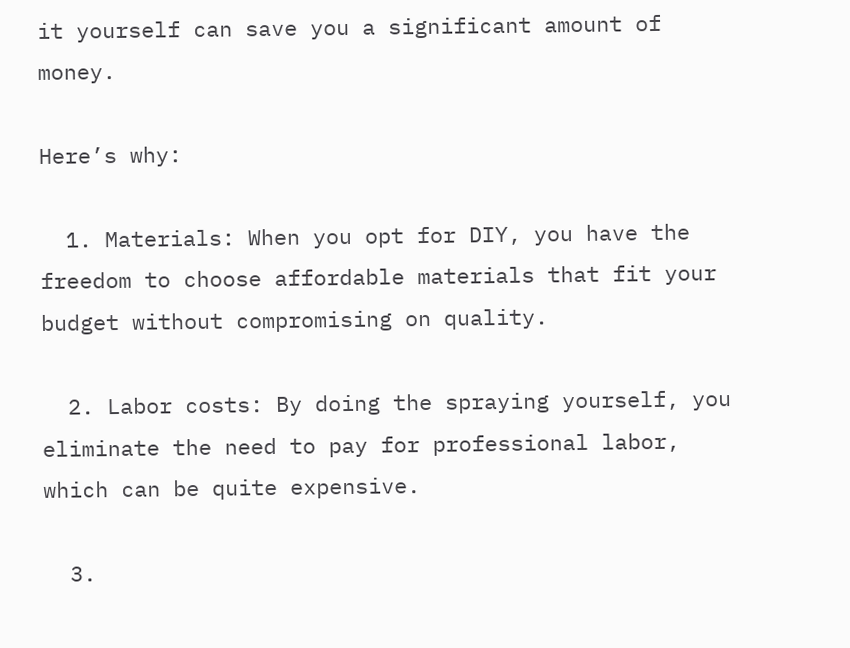it yourself can save you a significant amount of money.

Here’s why:

  1. Materials: When you opt for DIY, you have the freedom to choose affordable materials that fit your budget without compromising on quality.

  2. Labor costs: By doing the spraying yourself, you eliminate the need to pay for professional labor, which can be quite expensive.

  3.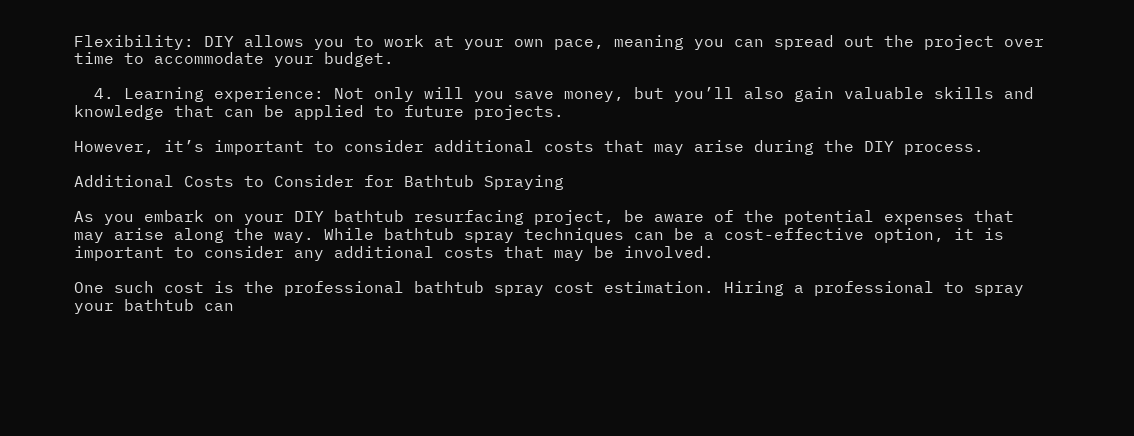Flexibility: DIY allows you to work at your own pace, meaning you can spread out the project over time to accommodate your budget.

  4. Learning experience: Not only will you save money, but you’ll also gain valuable skills and knowledge that can be applied to future projects.

However, it’s important to consider additional costs that may arise during the DIY process.

Additional Costs to Consider for Bathtub Spraying

As you embark on your DIY bathtub resurfacing project, be aware of the potential expenses that may arise along the way. While bathtub spray techniques can be a cost-effective option, it is important to consider any additional costs that may be involved.

One such cost is the professional bathtub spray cost estimation. Hiring a professional to spray your bathtub can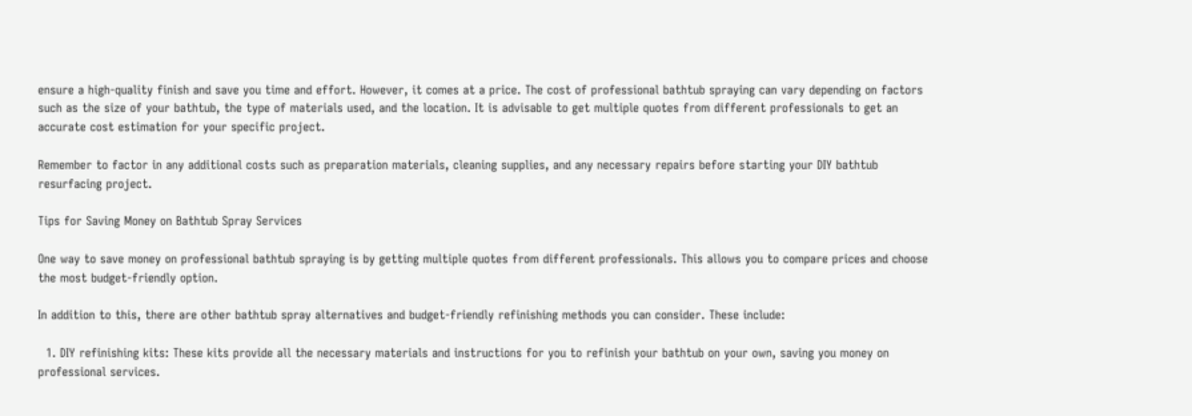ensure a high-quality finish and save you time and effort. However, it comes at a price. The cost of professional bathtub spraying can vary depending on factors such as the size of your bathtub, the type of materials used, and the location. It is advisable to get multiple quotes from different professionals to get an accurate cost estimation for your specific project.

Remember to factor in any additional costs such as preparation materials, cleaning supplies, and any necessary repairs before starting your DIY bathtub resurfacing project.

Tips for Saving Money on Bathtub Spray Services

One way to save money on professional bathtub spraying is by getting multiple quotes from different professionals. This allows you to compare prices and choose the most budget-friendly option.

In addition to this, there are other bathtub spray alternatives and budget-friendly refinishing methods you can consider. These include:

  1. DIY refinishing kits: These kits provide all the necessary materials and instructions for you to refinish your bathtub on your own, saving you money on professional services.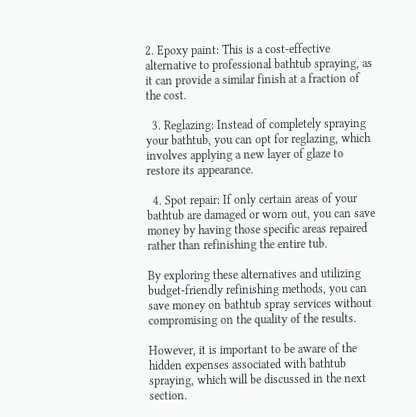2. Epoxy paint: This is a cost-effective alternative to professional bathtub spraying, as it can provide a similar finish at a fraction of the cost.

  3. Reglazing: Instead of completely spraying your bathtub, you can opt for reglazing, which involves applying a new layer of glaze to restore its appearance.

  4. Spot repair: If only certain areas of your bathtub are damaged or worn out, you can save money by having those specific areas repaired rather than refinishing the entire tub.

By exploring these alternatives and utilizing budget-friendly refinishing methods, you can save money on bathtub spray services without compromising on the quality of the results.

However, it is important to be aware of the hidden expenses associated with bathtub spraying, which will be discussed in the next section.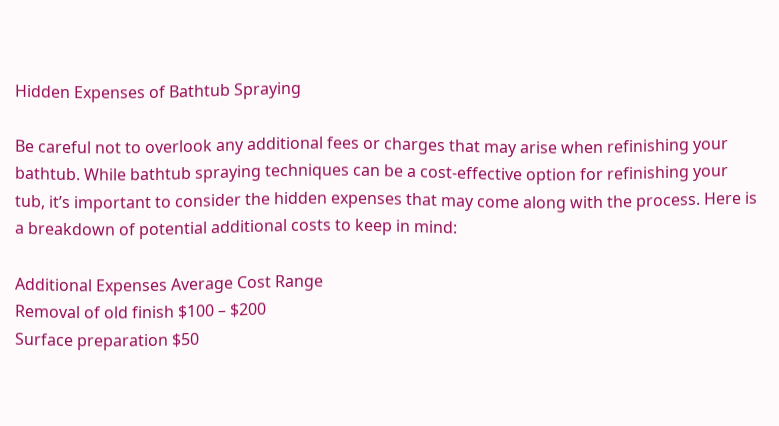Hidden Expenses of Bathtub Spraying

Be careful not to overlook any additional fees or charges that may arise when refinishing your bathtub. While bathtub spraying techniques can be a cost-effective option for refinishing your tub, it’s important to consider the hidden expenses that may come along with the process. Here is a breakdown of potential additional costs to keep in mind:

Additional Expenses Average Cost Range
Removal of old finish $100 – $200
Surface preparation $50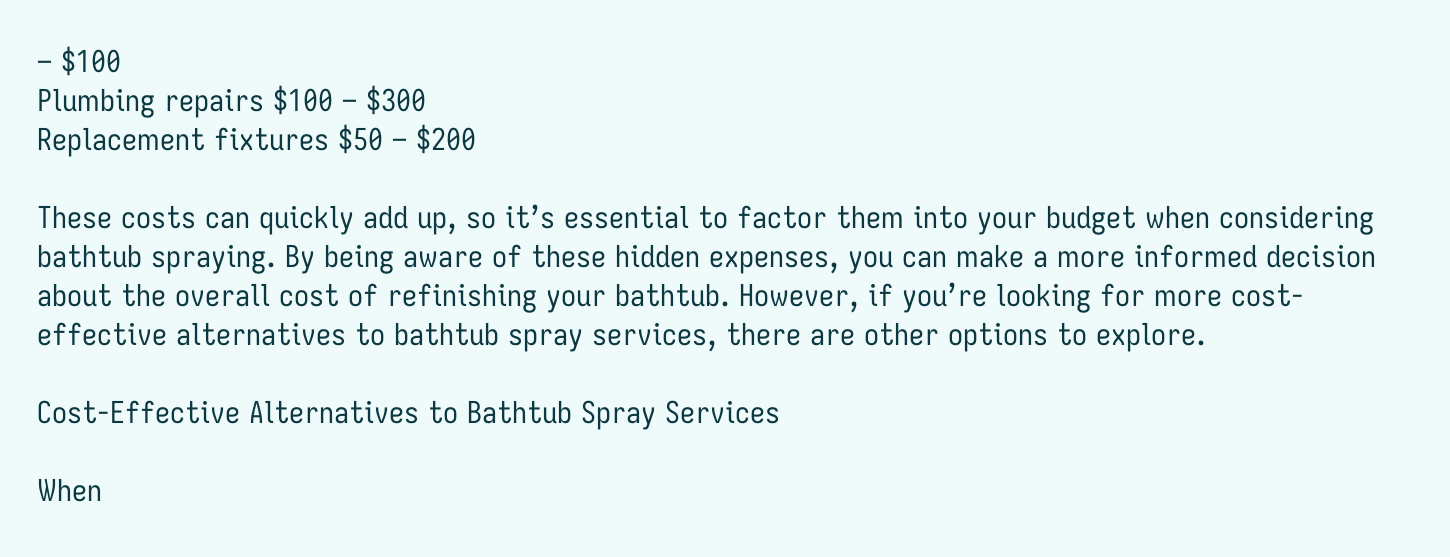– $100
Plumbing repairs $100 – $300
Replacement fixtures $50 – $200

These costs can quickly add up, so it’s essential to factor them into your budget when considering bathtub spraying. By being aware of these hidden expenses, you can make a more informed decision about the overall cost of refinishing your bathtub. However, if you’re looking for more cost-effective alternatives to bathtub spray services, there are other options to explore.

Cost-Effective Alternatives to Bathtub Spray Services

When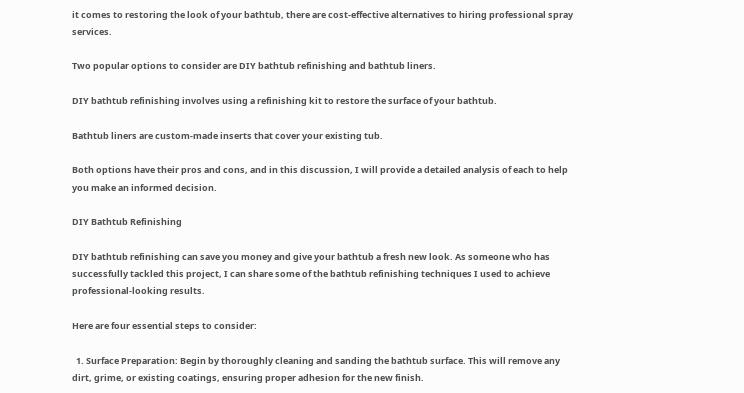it comes to restoring the look of your bathtub, there are cost-effective alternatives to hiring professional spray services.

Two popular options to consider are DIY bathtub refinishing and bathtub liners.

DIY bathtub refinishing involves using a refinishing kit to restore the surface of your bathtub.

Bathtub liners are custom-made inserts that cover your existing tub.

Both options have their pros and cons, and in this discussion, I will provide a detailed analysis of each to help you make an informed decision.

DIY Bathtub Refinishing

DIY bathtub refinishing can save you money and give your bathtub a fresh new look. As someone who has successfully tackled this project, I can share some of the bathtub refinishing techniques I used to achieve professional-looking results.

Here are four essential steps to consider:

  1. Surface Preparation: Begin by thoroughly cleaning and sanding the bathtub surface. This will remove any dirt, grime, or existing coatings, ensuring proper adhesion for the new finish.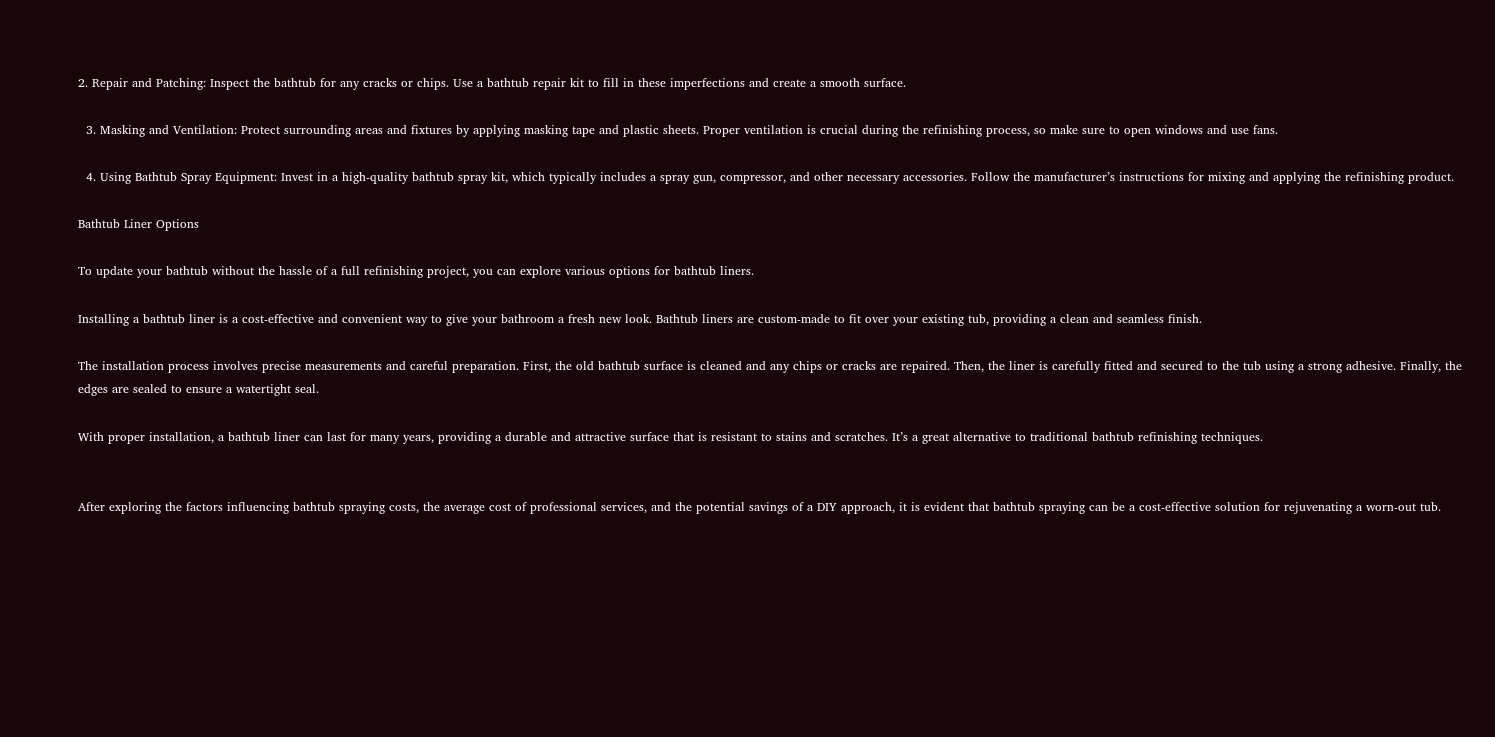2. Repair and Patching: Inspect the bathtub for any cracks or chips. Use a bathtub repair kit to fill in these imperfections and create a smooth surface.

  3. Masking and Ventilation: Protect surrounding areas and fixtures by applying masking tape and plastic sheets. Proper ventilation is crucial during the refinishing process, so make sure to open windows and use fans.

  4. Using Bathtub Spray Equipment: Invest in a high-quality bathtub spray kit, which typically includes a spray gun, compressor, and other necessary accessories. Follow the manufacturer’s instructions for mixing and applying the refinishing product.

Bathtub Liner Options

To update your bathtub without the hassle of a full refinishing project, you can explore various options for bathtub liners.

Installing a bathtub liner is a cost-effective and convenient way to give your bathroom a fresh new look. Bathtub liners are custom-made to fit over your existing tub, providing a clean and seamless finish.

The installation process involves precise measurements and careful preparation. First, the old bathtub surface is cleaned and any chips or cracks are repaired. Then, the liner is carefully fitted and secured to the tub using a strong adhesive. Finally, the edges are sealed to ensure a watertight seal.

With proper installation, a bathtub liner can last for many years, providing a durable and attractive surface that is resistant to stains and scratches. It’s a great alternative to traditional bathtub refinishing techniques.


After exploring the factors influencing bathtub spraying costs, the average cost of professional services, and the potential savings of a DIY approach, it is evident that bathtub spraying can be a cost-effective solution for rejuvenating a worn-out tub.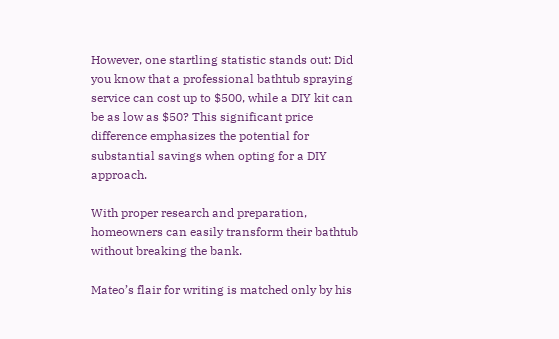However, one startling statistic stands out: Did you know that a professional bathtub spraying service can cost up to $500, while a DIY kit can be as low as $50? This significant price difference emphasizes the potential for substantial savings when opting for a DIY approach.

With proper research and preparation, homeowners can easily transform their bathtub without breaking the bank.

Mateo’s flair for writing is matched only by his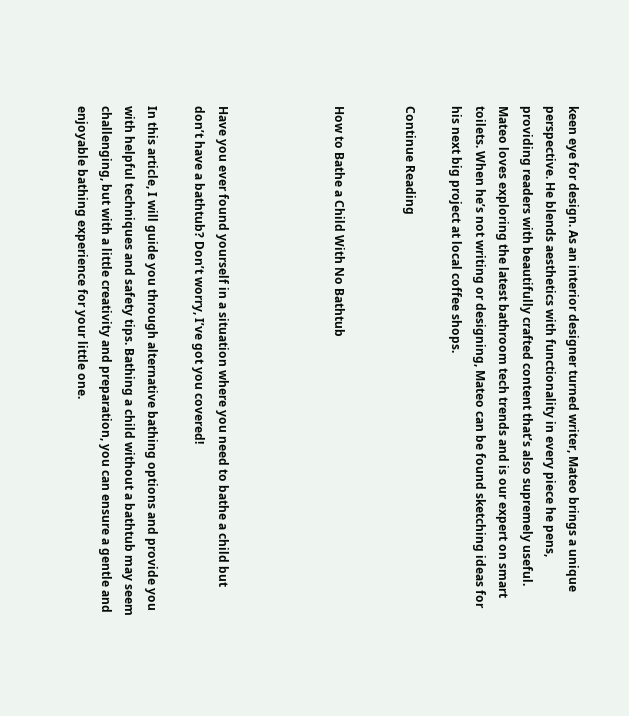keen eye for design. As an interior designer turned writer, Mateo brings a unique perspective. He blends aesthetics with functionality in every piece he pens, providing readers with beautifully crafted content that’s also supremely useful. Mateo loves exploring the latest bathroom tech trends and is our expert on smart toilets. When he’s not writing or designing, Mateo can be found sketching ideas for his next big project at local coffee shops.

Continue Reading


How to Bathe a Child With No Bathtub




Have you ever found yourself in a situation where you need to bathe a child but don’t have a bathtub? Don’t worry, I’ve got you covered!

In this article, I will guide you through alternative bathing options and provide you with helpful techniques and safety tips. Bathing a child without a bathtub may seem challenging, but with a little creativity and preparation, you can ensure a gentle and enjoyable bathing experience for your little one.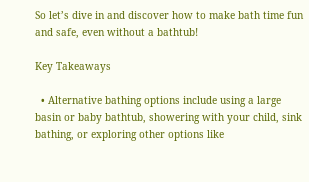So let’s dive in and discover how to make bath time fun and safe, even without a bathtub!

Key Takeaways

  • Alternative bathing options include using a large basin or baby bathtub, showering with your child, sink bathing, or exploring other options like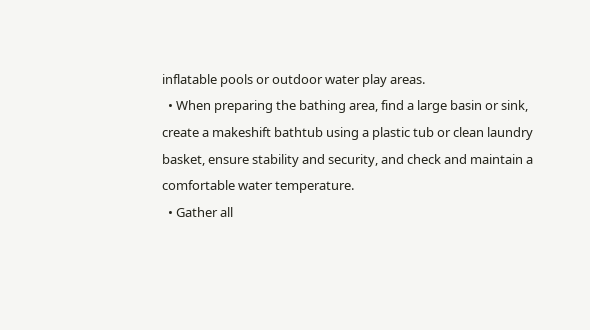inflatable pools or outdoor water play areas.
  • When preparing the bathing area, find a large basin or sink, create a makeshift bathtub using a plastic tub or clean laundry basket, ensure stability and security, and check and maintain a comfortable water temperature.
  • Gather all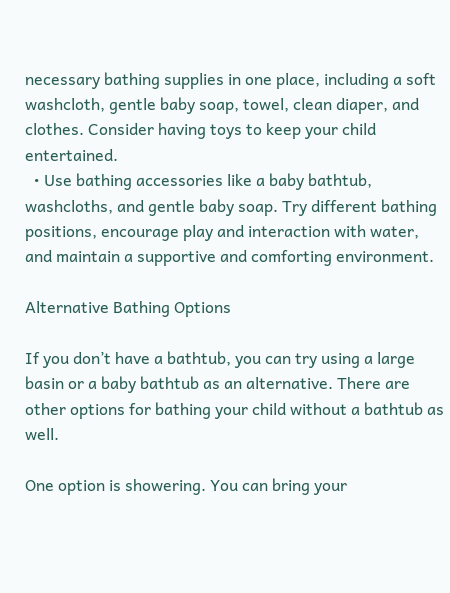necessary bathing supplies in one place, including a soft washcloth, gentle baby soap, towel, clean diaper, and clothes. Consider having toys to keep your child entertained.
  • Use bathing accessories like a baby bathtub, washcloths, and gentle baby soap. Try different bathing positions, encourage play and interaction with water, and maintain a supportive and comforting environment.

Alternative Bathing Options

If you don’t have a bathtub, you can try using a large basin or a baby bathtub as an alternative. There are other options for bathing your child without a bathtub as well.

One option is showering. You can bring your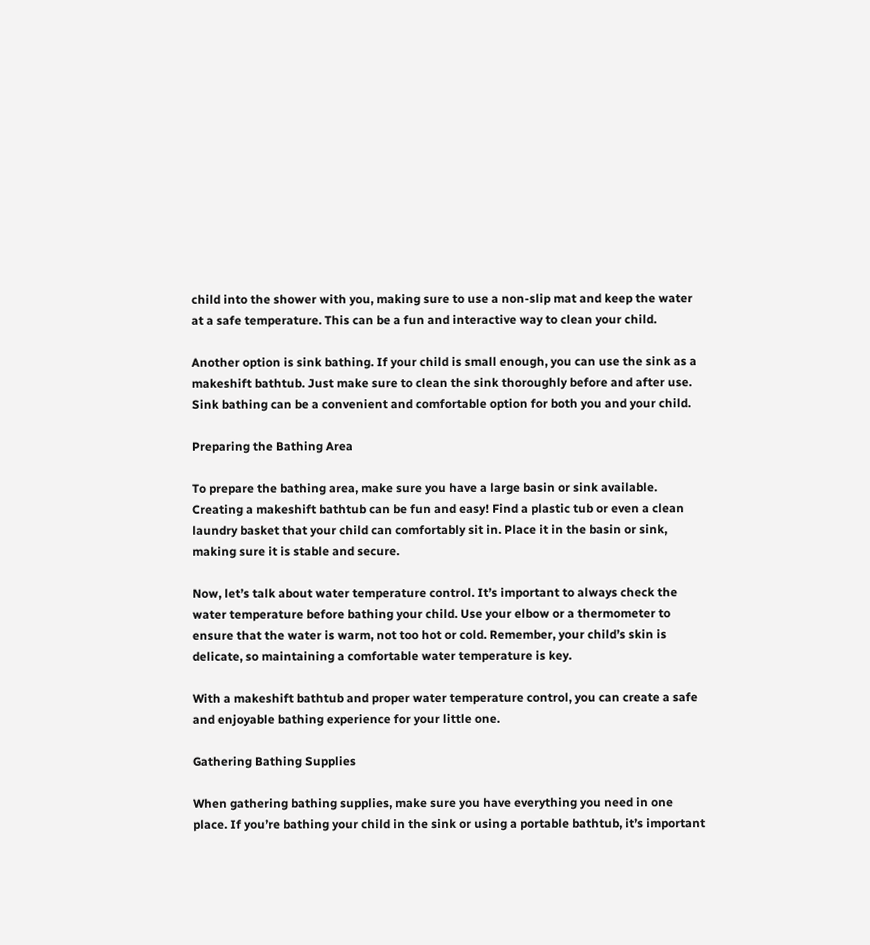child into the shower with you, making sure to use a non-slip mat and keep the water at a safe temperature. This can be a fun and interactive way to clean your child.

Another option is sink bathing. If your child is small enough, you can use the sink as a makeshift bathtub. Just make sure to clean the sink thoroughly before and after use. Sink bathing can be a convenient and comfortable option for both you and your child.

Preparing the Bathing Area

To prepare the bathing area, make sure you have a large basin or sink available. Creating a makeshift bathtub can be fun and easy! Find a plastic tub or even a clean laundry basket that your child can comfortably sit in. Place it in the basin or sink, making sure it is stable and secure.

Now, let’s talk about water temperature control. It’s important to always check the water temperature before bathing your child. Use your elbow or a thermometer to ensure that the water is warm, not too hot or cold. Remember, your child’s skin is delicate, so maintaining a comfortable water temperature is key.

With a makeshift bathtub and proper water temperature control, you can create a safe and enjoyable bathing experience for your little one.

Gathering Bathing Supplies

When gathering bathing supplies, make sure you have everything you need in one place. If you’re bathing your child in the sink or using a portable bathtub, it’s important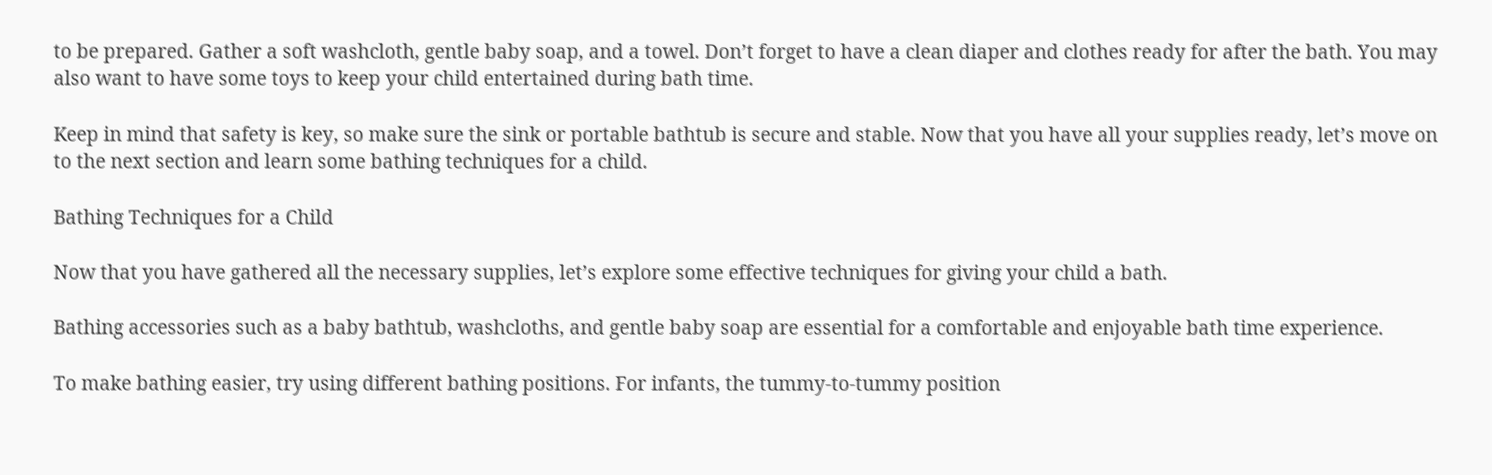to be prepared. Gather a soft washcloth, gentle baby soap, and a towel. Don’t forget to have a clean diaper and clothes ready for after the bath. You may also want to have some toys to keep your child entertained during bath time.

Keep in mind that safety is key, so make sure the sink or portable bathtub is secure and stable. Now that you have all your supplies ready, let’s move on to the next section and learn some bathing techniques for a child.

Bathing Techniques for a Child

Now that you have gathered all the necessary supplies, let’s explore some effective techniques for giving your child a bath.

Bathing accessories such as a baby bathtub, washcloths, and gentle baby soap are essential for a comfortable and enjoyable bath time experience.

To make bathing easier, try using different bathing positions. For infants, the tummy-to-tummy position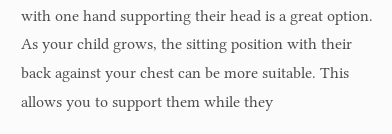with one hand supporting their head is a great option. As your child grows, the sitting position with their back against your chest can be more suitable. This allows you to support them while they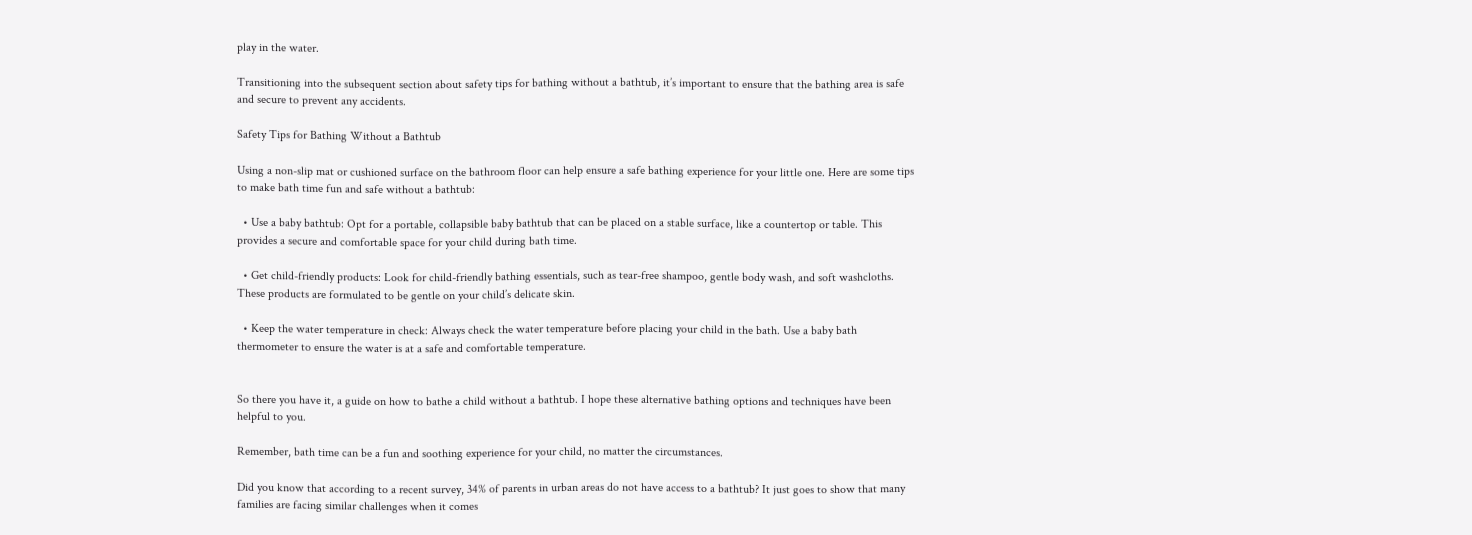play in the water.

Transitioning into the subsequent section about safety tips for bathing without a bathtub, it’s important to ensure that the bathing area is safe and secure to prevent any accidents.

Safety Tips for Bathing Without a Bathtub

Using a non-slip mat or cushioned surface on the bathroom floor can help ensure a safe bathing experience for your little one. Here are some tips to make bath time fun and safe without a bathtub:

  • Use a baby bathtub: Opt for a portable, collapsible baby bathtub that can be placed on a stable surface, like a countertop or table. This provides a secure and comfortable space for your child during bath time.

  • Get child-friendly products: Look for child-friendly bathing essentials, such as tear-free shampoo, gentle body wash, and soft washcloths. These products are formulated to be gentle on your child’s delicate skin.

  • Keep the water temperature in check: Always check the water temperature before placing your child in the bath. Use a baby bath thermometer to ensure the water is at a safe and comfortable temperature.


So there you have it, a guide on how to bathe a child without a bathtub. I hope these alternative bathing options and techniques have been helpful to you.

Remember, bath time can be a fun and soothing experience for your child, no matter the circumstances.

Did you know that according to a recent survey, 34% of parents in urban areas do not have access to a bathtub? It just goes to show that many families are facing similar challenges when it comes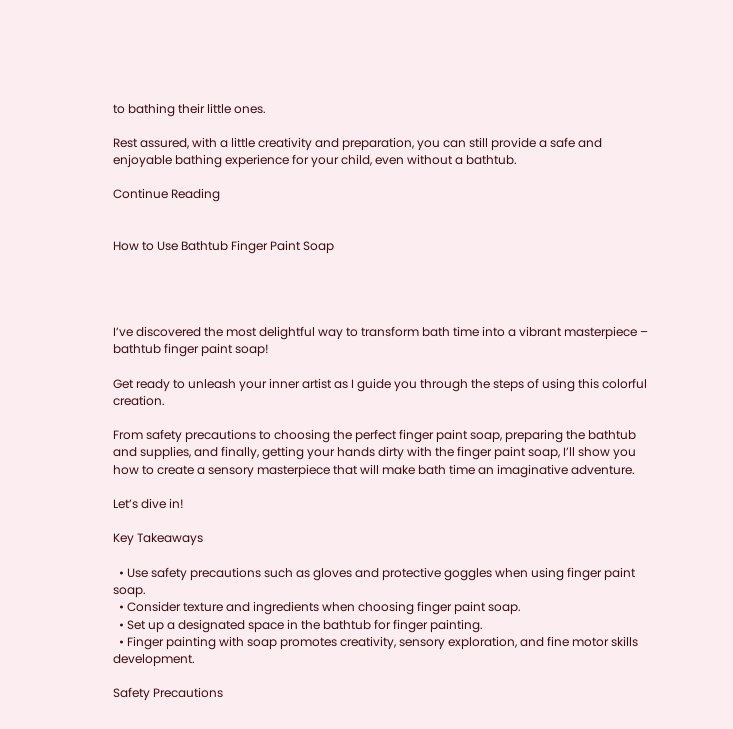to bathing their little ones.

Rest assured, with a little creativity and preparation, you can still provide a safe and enjoyable bathing experience for your child, even without a bathtub.

Continue Reading


How to Use Bathtub Finger Paint Soap




I’ve discovered the most delightful way to transform bath time into a vibrant masterpiece – bathtub finger paint soap!

Get ready to unleash your inner artist as I guide you through the steps of using this colorful creation.

From safety precautions to choosing the perfect finger paint soap, preparing the bathtub and supplies, and finally, getting your hands dirty with the finger paint soap, I’ll show you how to create a sensory masterpiece that will make bath time an imaginative adventure.

Let’s dive in!

Key Takeaways

  • Use safety precautions such as gloves and protective goggles when using finger paint soap.
  • Consider texture and ingredients when choosing finger paint soap.
  • Set up a designated space in the bathtub for finger painting.
  • Finger painting with soap promotes creativity, sensory exploration, and fine motor skills development.

Safety Precautions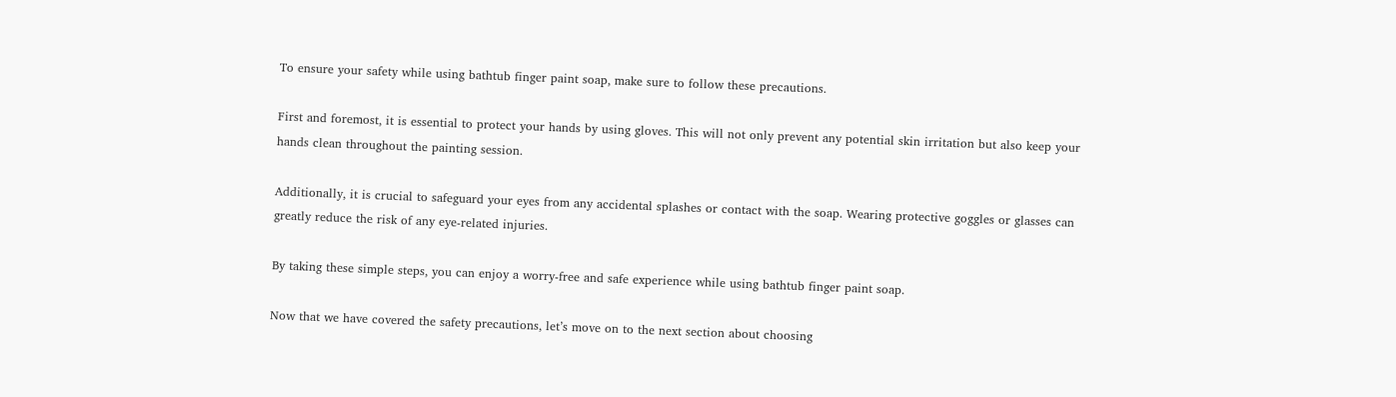To ensure your safety while using bathtub finger paint soap, make sure to follow these precautions.

First and foremost, it is essential to protect your hands by using gloves. This will not only prevent any potential skin irritation but also keep your hands clean throughout the painting session.

Additionally, it is crucial to safeguard your eyes from any accidental splashes or contact with the soap. Wearing protective goggles or glasses can greatly reduce the risk of any eye-related injuries.

By taking these simple steps, you can enjoy a worry-free and safe experience while using bathtub finger paint soap.

Now that we have covered the safety precautions, let’s move on to the next section about choosing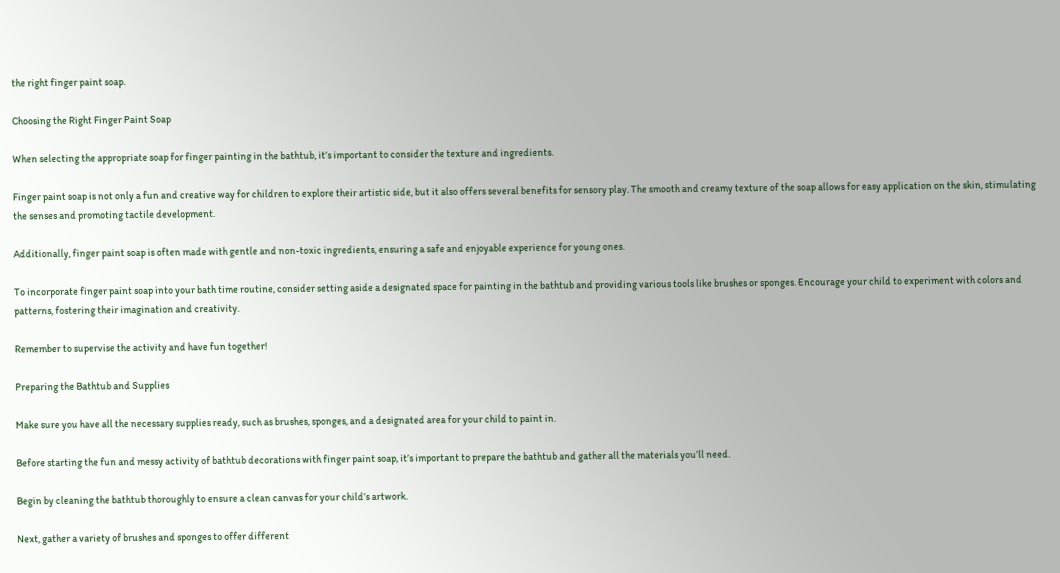the right finger paint soap.

Choosing the Right Finger Paint Soap

When selecting the appropriate soap for finger painting in the bathtub, it’s important to consider the texture and ingredients.

Finger paint soap is not only a fun and creative way for children to explore their artistic side, but it also offers several benefits for sensory play. The smooth and creamy texture of the soap allows for easy application on the skin, stimulating the senses and promoting tactile development.

Additionally, finger paint soap is often made with gentle and non-toxic ingredients, ensuring a safe and enjoyable experience for young ones.

To incorporate finger paint soap into your bath time routine, consider setting aside a designated space for painting in the bathtub and providing various tools like brushes or sponges. Encourage your child to experiment with colors and patterns, fostering their imagination and creativity.

Remember to supervise the activity and have fun together!

Preparing the Bathtub and Supplies

Make sure you have all the necessary supplies ready, such as brushes, sponges, and a designated area for your child to paint in.

Before starting the fun and messy activity of bathtub decorations with finger paint soap, it’s important to prepare the bathtub and gather all the materials you’ll need.

Begin by cleaning the bathtub thoroughly to ensure a clean canvas for your child’s artwork.

Next, gather a variety of brushes and sponges to offer different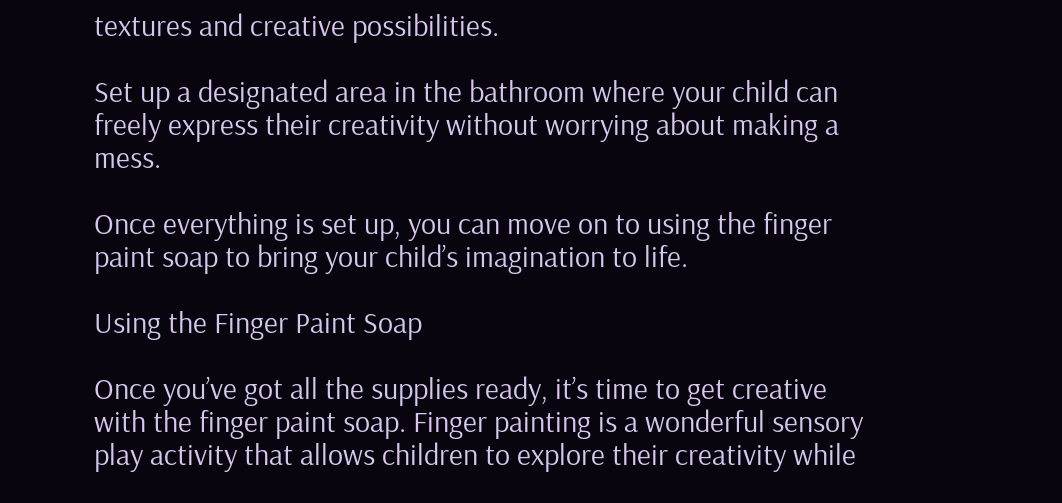textures and creative possibilities.

Set up a designated area in the bathroom where your child can freely express their creativity without worrying about making a mess.

Once everything is set up, you can move on to using the finger paint soap to bring your child’s imagination to life.

Using the Finger Paint Soap

Once you’ve got all the supplies ready, it’s time to get creative with the finger paint soap. Finger painting is a wonderful sensory play activity that allows children to explore their creativity while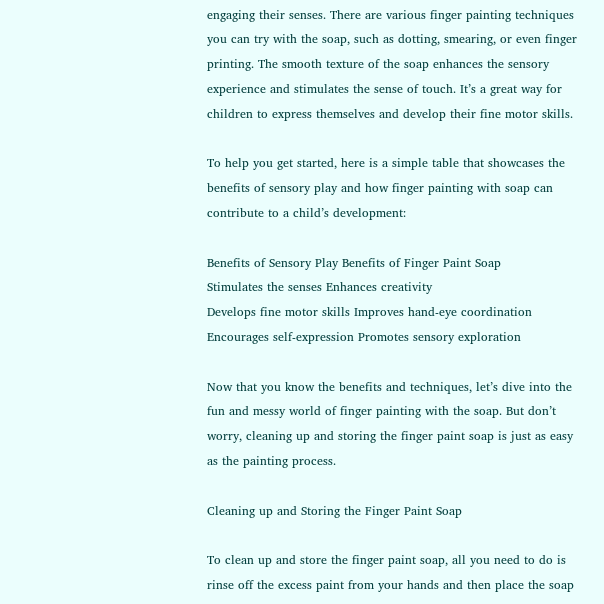engaging their senses. There are various finger painting techniques you can try with the soap, such as dotting, smearing, or even finger printing. The smooth texture of the soap enhances the sensory experience and stimulates the sense of touch. It’s a great way for children to express themselves and develop their fine motor skills.

To help you get started, here is a simple table that showcases the benefits of sensory play and how finger painting with soap can contribute to a child’s development:

Benefits of Sensory Play Benefits of Finger Paint Soap
Stimulates the senses Enhances creativity
Develops fine motor skills Improves hand-eye coordination
Encourages self-expression Promotes sensory exploration

Now that you know the benefits and techniques, let’s dive into the fun and messy world of finger painting with the soap. But don’t worry, cleaning up and storing the finger paint soap is just as easy as the painting process.

Cleaning up and Storing the Finger Paint Soap

To clean up and store the finger paint soap, all you need to do is rinse off the excess paint from your hands and then place the soap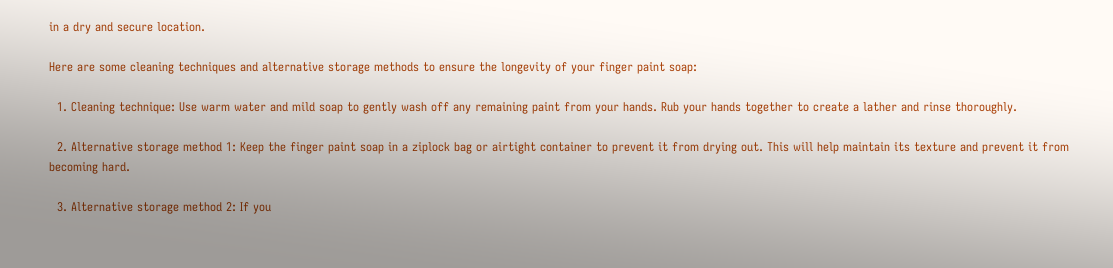in a dry and secure location.

Here are some cleaning techniques and alternative storage methods to ensure the longevity of your finger paint soap:

  1. Cleaning technique: Use warm water and mild soap to gently wash off any remaining paint from your hands. Rub your hands together to create a lather and rinse thoroughly.

  2. Alternative storage method 1: Keep the finger paint soap in a ziplock bag or airtight container to prevent it from drying out. This will help maintain its texture and prevent it from becoming hard.

  3. Alternative storage method 2: If you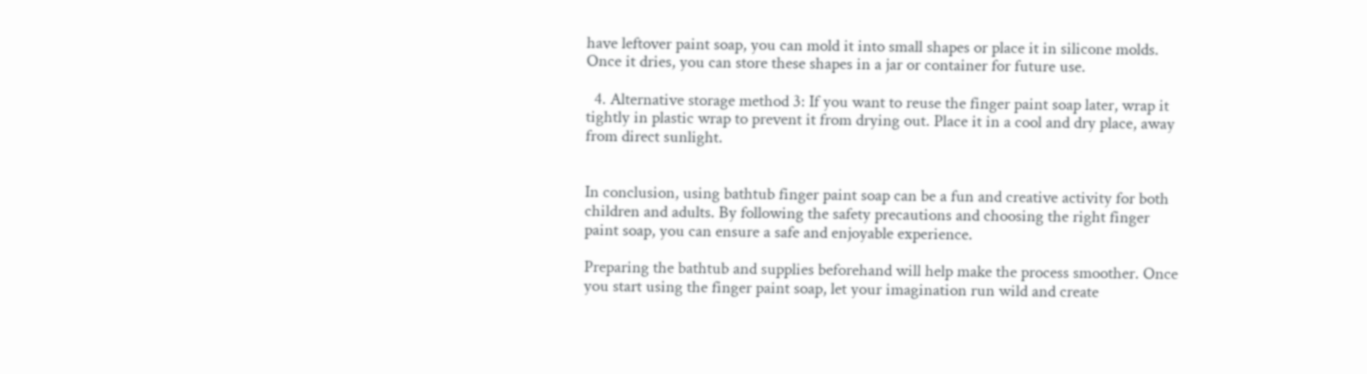have leftover paint soap, you can mold it into small shapes or place it in silicone molds. Once it dries, you can store these shapes in a jar or container for future use.

  4. Alternative storage method 3: If you want to reuse the finger paint soap later, wrap it tightly in plastic wrap to prevent it from drying out. Place it in a cool and dry place, away from direct sunlight.


In conclusion, using bathtub finger paint soap can be a fun and creative activity for both children and adults. By following the safety precautions and choosing the right finger paint soap, you can ensure a safe and enjoyable experience.

Preparing the bathtub and supplies beforehand will help make the process smoother. Once you start using the finger paint soap, let your imagination run wild and create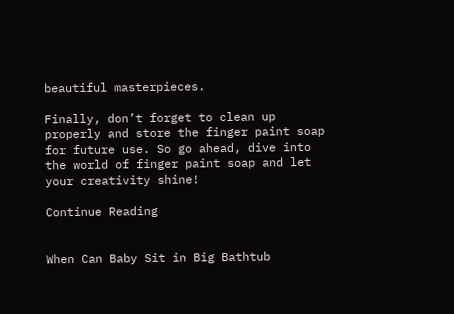beautiful masterpieces.

Finally, don’t forget to clean up properly and store the finger paint soap for future use. So go ahead, dive into the world of finger paint soap and let your creativity shine!

Continue Reading


When Can Baby Sit in Big Bathtub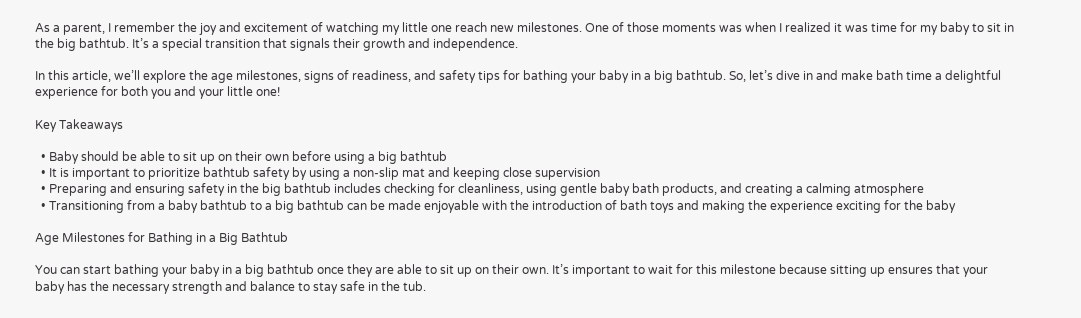As a parent, I remember the joy and excitement of watching my little one reach new milestones. One of those moments was when I realized it was time for my baby to sit in the big bathtub. It’s a special transition that signals their growth and independence.

In this article, we’ll explore the age milestones, signs of readiness, and safety tips for bathing your baby in a big bathtub. So, let’s dive in and make bath time a delightful experience for both you and your little one!

Key Takeaways

  • Baby should be able to sit up on their own before using a big bathtub
  • It is important to prioritize bathtub safety by using a non-slip mat and keeping close supervision
  • Preparing and ensuring safety in the big bathtub includes checking for cleanliness, using gentle baby bath products, and creating a calming atmosphere
  • Transitioning from a baby bathtub to a big bathtub can be made enjoyable with the introduction of bath toys and making the experience exciting for the baby

Age Milestones for Bathing in a Big Bathtub

You can start bathing your baby in a big bathtub once they are able to sit up on their own. It’s important to wait for this milestone because sitting up ensures that your baby has the necessary strength and balance to stay safe in the tub.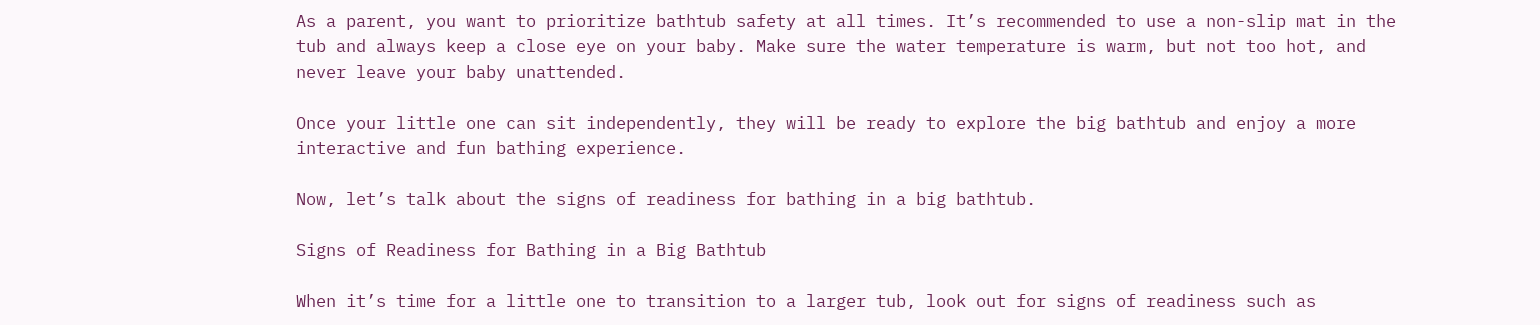As a parent, you want to prioritize bathtub safety at all times. It’s recommended to use a non-slip mat in the tub and always keep a close eye on your baby. Make sure the water temperature is warm, but not too hot, and never leave your baby unattended.

Once your little one can sit independently, they will be ready to explore the big bathtub and enjoy a more interactive and fun bathing experience.

Now, let’s talk about the signs of readiness for bathing in a big bathtub.

Signs of Readiness for Bathing in a Big Bathtub

When it’s time for a little one to transition to a larger tub, look out for signs of readiness such as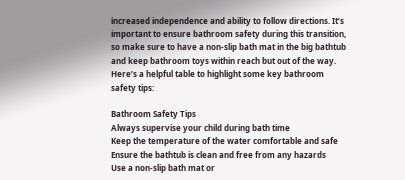increased independence and ability to follow directions. It’s important to ensure bathroom safety during this transition, so make sure to have a non-slip bath mat in the big bathtub and keep bathroom toys within reach but out of the way. Here’s a helpful table to highlight some key bathroom safety tips:

Bathroom Safety Tips
Always supervise your child during bath time
Keep the temperature of the water comfortable and safe
Ensure the bathtub is clean and free from any hazards
Use a non-slip bath mat or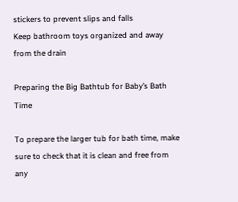stickers to prevent slips and falls
Keep bathroom toys organized and away from the drain

Preparing the Big Bathtub for Baby’s Bath Time

To prepare the larger tub for bath time, make sure to check that it is clean and free from any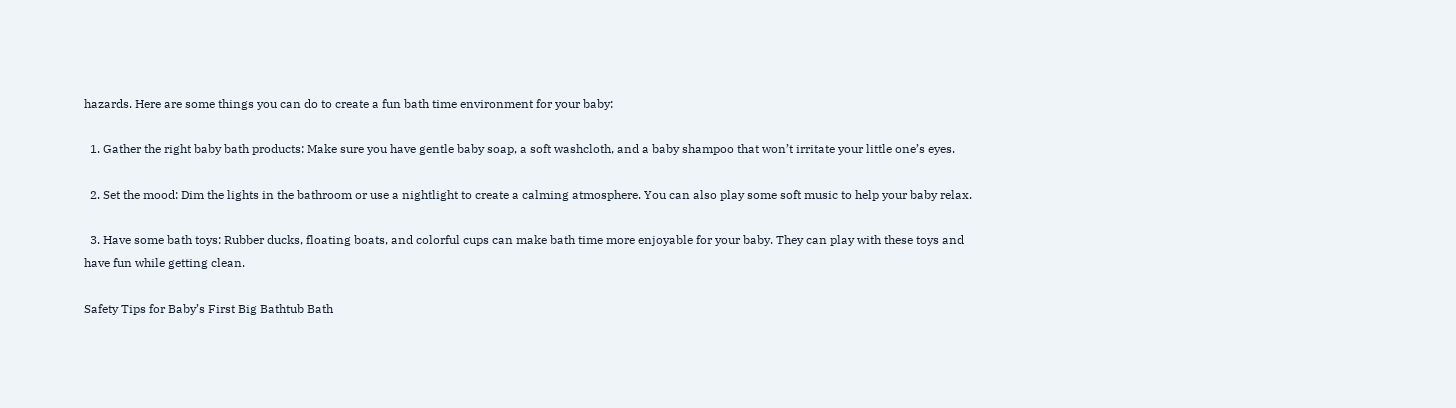hazards. Here are some things you can do to create a fun bath time environment for your baby:

  1. Gather the right baby bath products: Make sure you have gentle baby soap, a soft washcloth, and a baby shampoo that won’t irritate your little one’s eyes.

  2. Set the mood: Dim the lights in the bathroom or use a nightlight to create a calming atmosphere. You can also play some soft music to help your baby relax.

  3. Have some bath toys: Rubber ducks, floating boats, and colorful cups can make bath time more enjoyable for your baby. They can play with these toys and have fun while getting clean.

Safety Tips for Baby’s First Big Bathtub Bath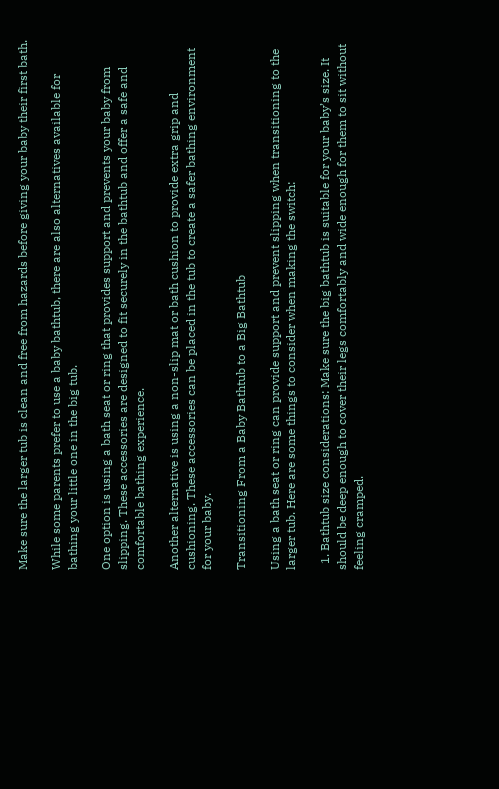Make sure the larger tub is clean and free from hazards before giving your baby their first bath.

While some parents prefer to use a baby bathtub, there are also alternatives available for bathing your little one in the big tub.

One option is using a bath seat or ring that provides support and prevents your baby from slipping. These accessories are designed to fit securely in the bathtub and offer a safe and comfortable bathing experience.

Another alternative is using a non-slip mat or bath cushion to provide extra grip and cushioning. These accessories can be placed in the tub to create a safer bathing environment for your baby.

Transitioning From a Baby Bathtub to a Big Bathtub

Using a bath seat or ring can provide support and prevent slipping when transitioning to the larger tub. Here are some things to consider when making the switch:

  1. Bathtub size considerations: Make sure the big bathtub is suitable for your baby’s size. It should be deep enough to cover their legs comfortably and wide enough for them to sit without feeling cramped.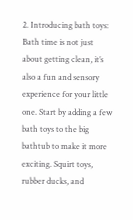2. Introducing bath toys: Bath time is not just about getting clean, it’s also a fun and sensory experience for your little one. Start by adding a few bath toys to the big bathtub to make it more exciting. Squirt toys, rubber ducks, and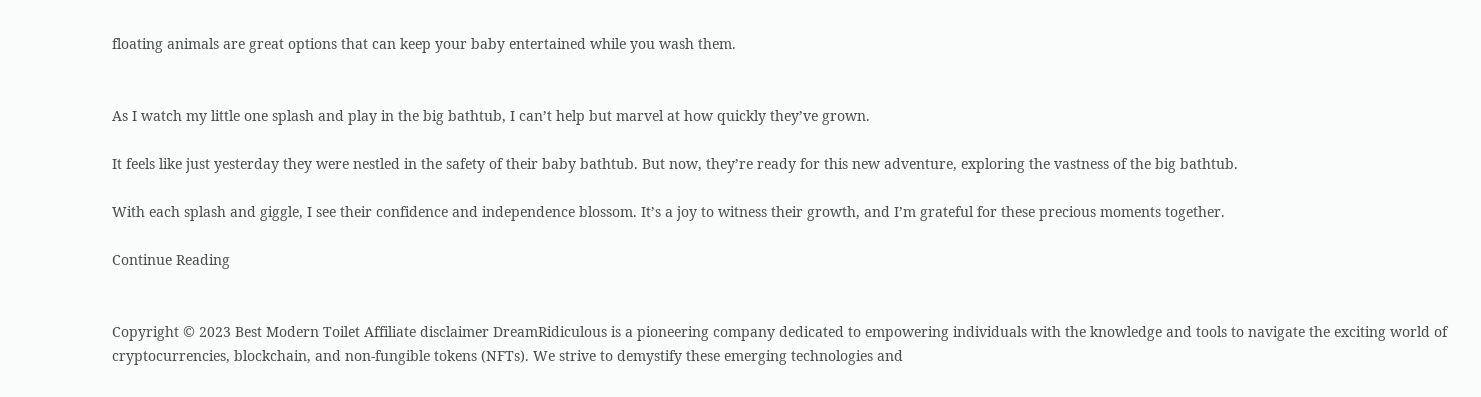floating animals are great options that can keep your baby entertained while you wash them.


As I watch my little one splash and play in the big bathtub, I can’t help but marvel at how quickly they’ve grown.

It feels like just yesterday they were nestled in the safety of their baby bathtub. But now, they’re ready for this new adventure, exploring the vastness of the big bathtub.

With each splash and giggle, I see their confidence and independence blossom. It’s a joy to witness their growth, and I’m grateful for these precious moments together.

Continue Reading


Copyright © 2023 Best Modern Toilet Affiliate disclaimer DreamRidiculous is a pioneering company dedicated to empowering individuals with the knowledge and tools to navigate the exciting world of cryptocurrencies, blockchain, and non-fungible tokens (NFTs). We strive to demystify these emerging technologies and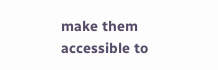make them accessible to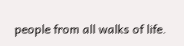people from all walks of life.